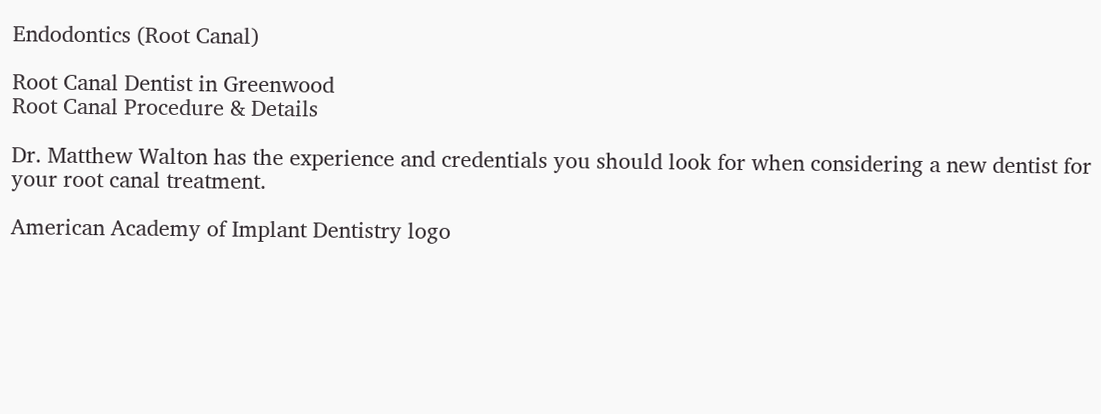Endodontics (Root Canal)

Root Canal Dentist in Greenwood
Root Canal Procedure & Details

Dr. Matthew Walton has the experience and credentials you should look for when considering a new dentist for your root canal treatment.

American Academy of Implant Dentistry logo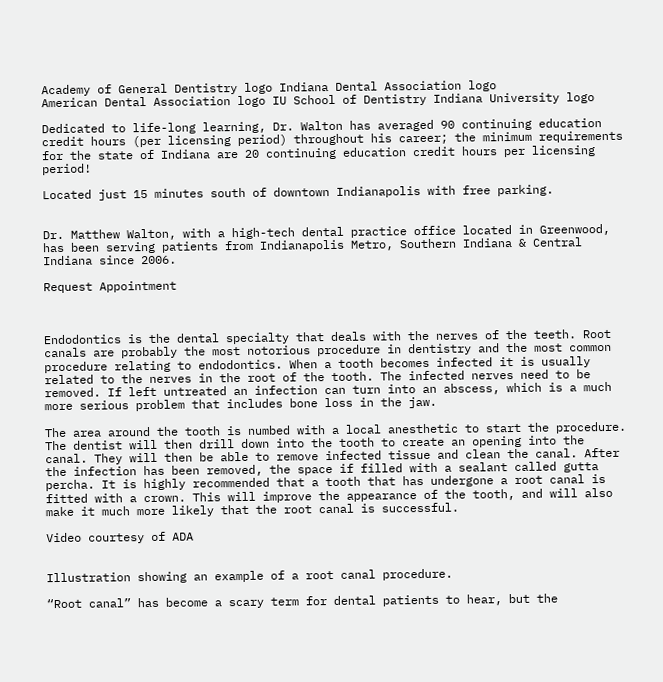Academy of General Dentistry logo Indiana Dental Association logo
American Dental Association logo IU School of Dentistry Indiana University logo

Dedicated to life-long learning, Dr. Walton has averaged 90 continuing education credit hours (per licensing period) throughout his career; the minimum requirements for the state of Indiana are 20 continuing education credit hours per licensing period!

Located just 15 minutes south of downtown Indianapolis with free parking.


Dr. Matthew Walton, with a high-tech dental practice office located in Greenwood, has been serving patients from Indianapolis Metro, Southern Indiana & Central Indiana since 2006.

Request Appointment



Endodontics is the dental specialty that deals with the nerves of the teeth. Root canals are probably the most notorious procedure in dentistry and the most common procedure relating to endodontics. When a tooth becomes infected it is usually related to the nerves in the root of the tooth. The infected nerves need to be removed. If left untreated an infection can turn into an abscess, which is a much more serious problem that includes bone loss in the jaw.

The area around the tooth is numbed with a local anesthetic to start the procedure. The dentist will then drill down into the tooth to create an opening into the canal. They will then be able to remove infected tissue and clean the canal. After the infection has been removed, the space if filled with a sealant called gutta percha. It is highly recommended that a tooth that has undergone a root canal is fitted with a crown. This will improve the appearance of the tooth, and will also make it much more likely that the root canal is successful.

Video courtesy of ADA


Illustration showing an example of a root canal procedure.

“Root canal” has become a scary term for dental patients to hear, but the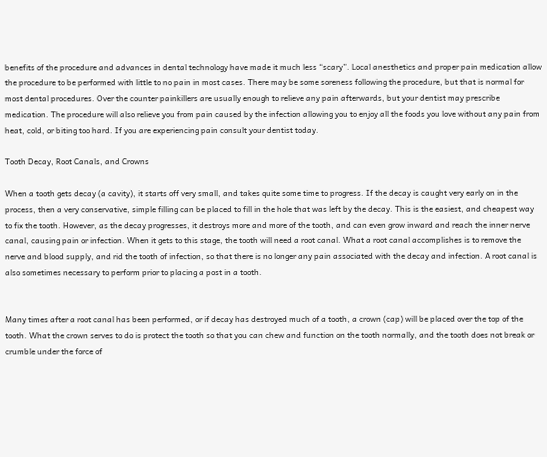benefits of the procedure and advances in dental technology have made it much less “scary”. Local anesthetics and proper pain medication allow the procedure to be performed with little to no pain in most cases. There may be some soreness following the procedure, but that is normal for most dental procedures. Over the counter painkillers are usually enough to relieve any pain afterwards, but your dentist may prescribe medication. The procedure will also relieve you from pain caused by the infection allowing you to enjoy all the foods you love without any pain from heat, cold, or biting too hard. If you are experiencing pain consult your dentist today.

Tooth Decay, Root Canals, and Crowns

When a tooth gets decay (a cavity), it starts off very small, and takes quite some time to progress. If the decay is caught very early on in the process, then a very conservative, simple filling can be placed to fill in the hole that was left by the decay. This is the easiest, and cheapest way to fix the tooth. However, as the decay progresses, it destroys more and more of the tooth, and can even grow inward and reach the inner nerve canal, causing pain or infection. When it gets to this stage, the tooth will need a root canal. What a root canal accomplishes is to remove the nerve and blood supply, and rid the tooth of infection, so that there is no longer any pain associated with the decay and infection. A root canal is also sometimes necessary to perform prior to placing a post in a tooth.


Many times after a root canal has been performed, or if decay has destroyed much of a tooth, a crown (cap) will be placed over the top of the tooth. What the crown serves to do is protect the tooth so that you can chew and function on the tooth normally, and the tooth does not break or crumble under the force of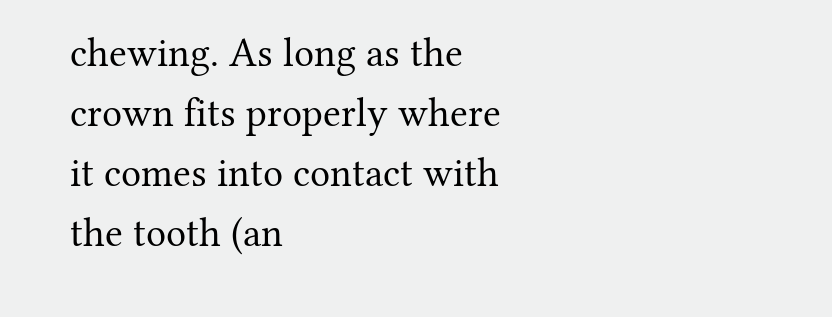chewing. As long as the crown fits properly where it comes into contact with the tooth (an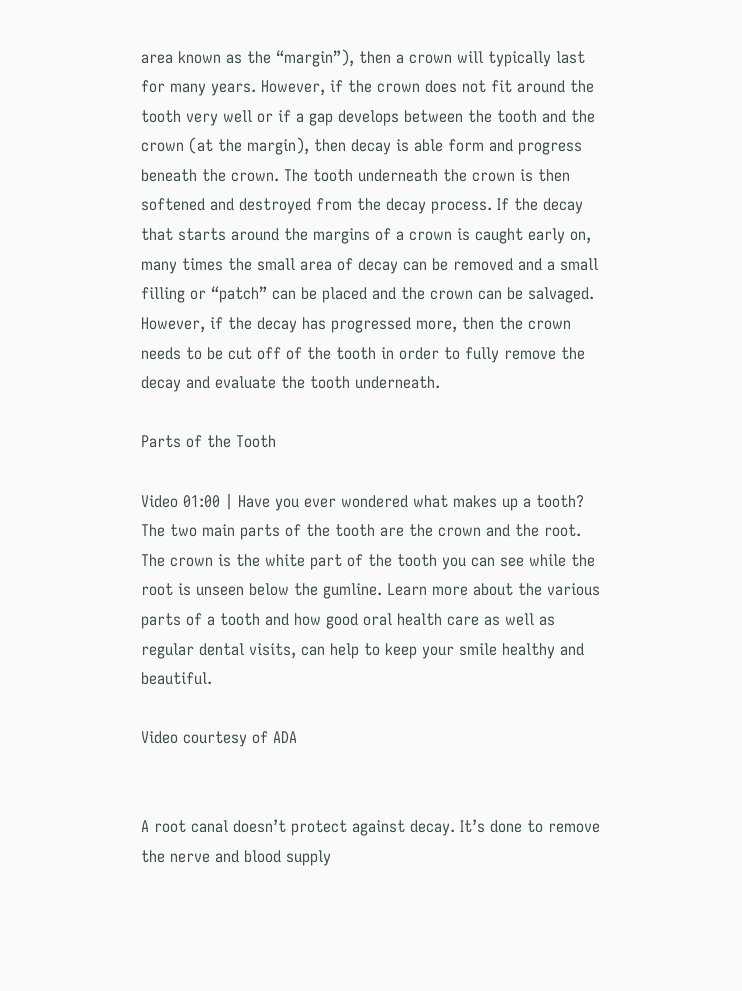area known as the “margin”), then a crown will typically last for many years. However, if the crown does not fit around the tooth very well or if a gap develops between the tooth and the crown (at the margin), then decay is able form and progress beneath the crown. The tooth underneath the crown is then softened and destroyed from the decay process. If the decay that starts around the margins of a crown is caught early on, many times the small area of decay can be removed and a small filling or “patch” can be placed and the crown can be salvaged. However, if the decay has progressed more, then the crown needs to be cut off of the tooth in order to fully remove the decay and evaluate the tooth underneath.

Parts of the Tooth

Video 01:00 | Have you ever wondered what makes up a tooth? The two main parts of the tooth are the crown and the root. The crown is the white part of the tooth you can see while the root is unseen below the gumline. Learn more about the various parts of a tooth and how good oral health care as well as regular dental visits, can help to keep your smile healthy and beautiful.

Video courtesy of ADA


A root canal doesn’t protect against decay. It’s done to remove the nerve and blood supply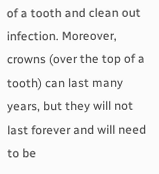of a tooth and clean out infection. Moreover, crowns (over the top of a tooth) can last many years, but they will not last forever and will need to be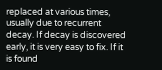replaced at various times, usually due to recurrent decay. If decay is discovered early, it is very easy to fix. If it is found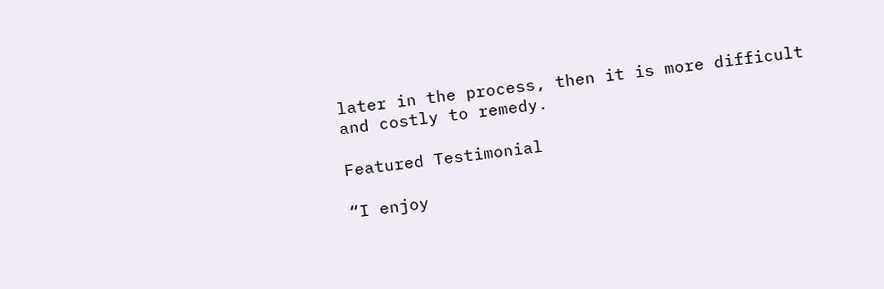later in the process, then it is more difficult and costly to remedy.

Featured Testimonial

“I enjoy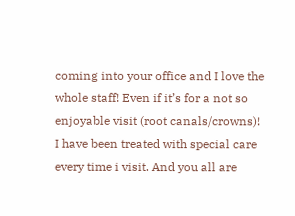coming into your office and I love the whole staff! Even if it’s for a not so enjoyable visit (root canals/crowns)! I have been treated with special care every time i visit. And you all are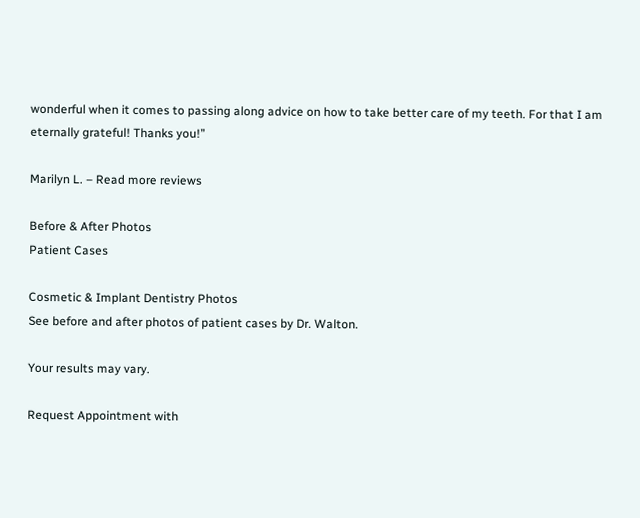wonderful when it comes to passing along advice on how to take better care of my teeth. For that I am eternally grateful! Thanks you!”

Marilyn L. – Read more reviews

Before & After Photos
Patient Cases

Cosmetic & Implant Dentistry Photos
See before and after photos of patient cases by Dr. Walton.

Your results may vary.

Request Appointment with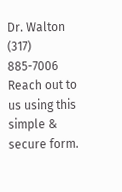Dr. Walton
(317) 885-7006
Reach out to us using this simple & secure form.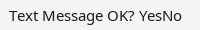Text Message OK? YesNo